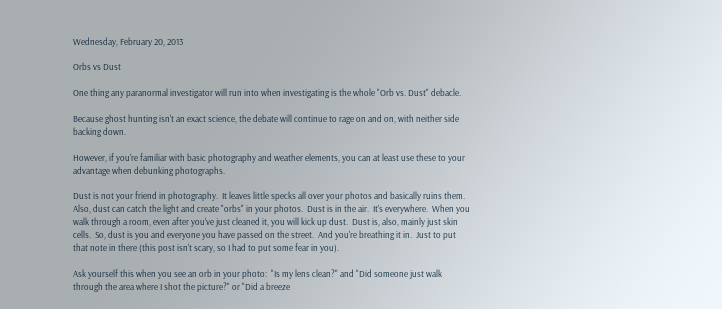Wednesday, February 20, 2013

Orbs vs Dust

One thing any paranormal investigator will run into when investigating is the whole "Orb vs. Dust" debacle.

Because ghost hunting isn't an exact science, the debate will continue to rage on and on, with neither side backing down.

However, if you're familiar with basic photography and weather elements, you can at least use these to your advantage when debunking photographs.

Dust is not your friend in photography.  It leaves little specks all over your photos and basically ruins them.  Also, dust can catch the light and create "orbs" in your photos.  Dust is in the air.  It's everywhere.  When you walk through a room, even after you've just cleaned it, you will kick up dust.  Dust is, also, mainly just skin cells.  So, dust is you and everyone you have passed on the street.  And you're breathing it in.  Just to put that note in there (this post isn't scary, so I had to put some fear in you).

Ask yourself this when you see an orb in your photo:  "Is my lens clean?" and "Did someone just walk through the area where I shot the picture?" or "Did a breeze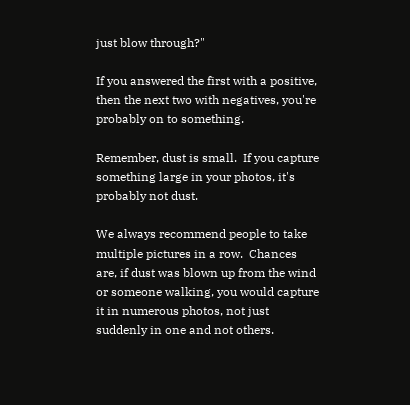just blow through?"

If you answered the first with a positive, then the next two with negatives, you're probably on to something.

Remember, dust is small.  If you capture something large in your photos, it's probably not dust.

We always recommend people to take multiple pictures in a row.  Chances are, if dust was blown up from the wind or someone walking, you would capture it in numerous photos, not just suddenly in one and not others.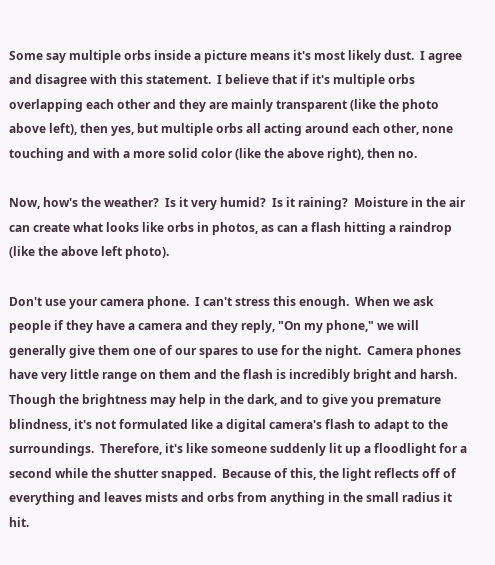Some say multiple orbs inside a picture means it's most likely dust.  I agree and disagree with this statement.  I believe that if it's multiple orbs overlapping each other and they are mainly transparent (like the photo above left), then yes, but multiple orbs all acting around each other, none touching and with a more solid color (like the above right), then no.

Now, how's the weather?  Is it very humid?  Is it raining?  Moisture in the air can create what looks like orbs in photos, as can a flash hitting a raindrop (like the above left photo).

Don't use your camera phone.  I can't stress this enough.  When we ask people if they have a camera and they reply, "On my phone," we will generally give them one of our spares to use for the night.  Camera phones have very little range on them and the flash is incredibly bright and harsh.  Though the brightness may help in the dark, and to give you premature blindness, it's not formulated like a digital camera's flash to adapt to the surroundings.  Therefore, it's like someone suddenly lit up a floodlight for a second while the shutter snapped.  Because of this, the light reflects off of everything and leaves mists and orbs from anything in the small radius it hit.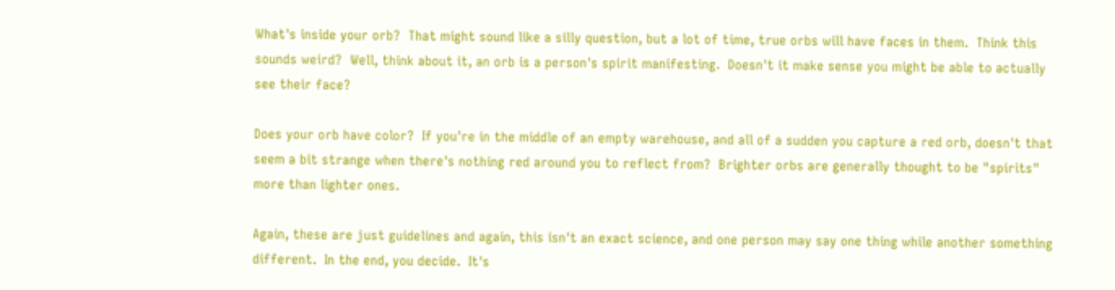What's inside your orb?  That might sound like a silly question, but a lot of time, true orbs will have faces in them.  Think this sounds weird?  Well, think about it, an orb is a person's spirit manifesting.  Doesn't it make sense you might be able to actually see their face?

Does your orb have color?  If you're in the middle of an empty warehouse, and all of a sudden you capture a red orb, doesn't that seem a bit strange when there's nothing red around you to reflect from?  Brighter orbs are generally thought to be "spirits" more than lighter ones.

Again, these are just guidelines and again, this isn't an exact science, and one person may say one thing while another something different.  In the end, you decide.  It's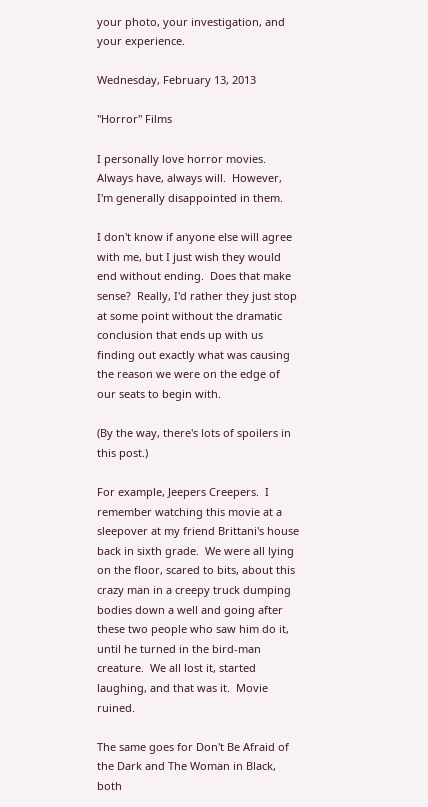your photo, your investigation, and your experience.

Wednesday, February 13, 2013

"Horror" Films

I personally love horror movies.  Always have, always will.  However, I'm generally disappointed in them.

I don't know if anyone else will agree with me, but I just wish they would end without ending.  Does that make sense?  Really, I'd rather they just stop at some point without the dramatic conclusion that ends up with us finding out exactly what was causing the reason we were on the edge of our seats to begin with.

(By the way, there's lots of spoilers in this post.)

For example, Jeepers Creepers.  I remember watching this movie at a sleepover at my friend Brittani's house back in sixth grade.  We were all lying on the floor, scared to bits, about this crazy man in a creepy truck dumping bodies down a well and going after these two people who saw him do it, until he turned in the bird-man creature.  We all lost it, started laughing, and that was it.  Movie ruined.

The same goes for Don't Be Afraid of the Dark and The Woman in Black, both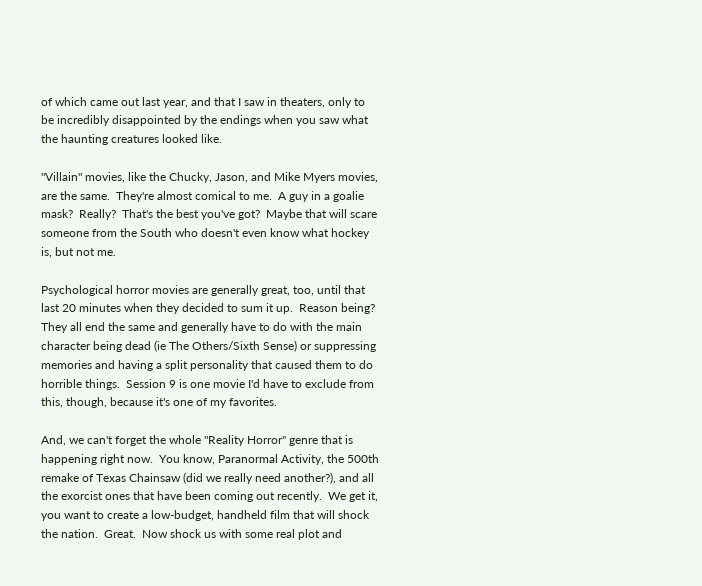of which came out last year, and that I saw in theaters, only to be incredibly disappointed by the endings when you saw what the haunting creatures looked like.

"Villain" movies, like the Chucky, Jason, and Mike Myers movies, are the same.  They're almost comical to me.  A guy in a goalie mask?  Really?  That's the best you've got?  Maybe that will scare someone from the South who doesn't even know what hockey is, but not me.

Psychological horror movies are generally great, too, until that last 20 minutes when they decided to sum it up.  Reason being?  They all end the same and generally have to do with the main character being dead (ie The Others/Sixth Sense) or suppressing memories and having a split personality that caused them to do horrible things.  Session 9 is one movie I'd have to exclude from this, though, because it's one of my favorites.

And, we can't forget the whole "Reality Horror" genre that is happening right now.  You know, Paranormal Activity, the 500th remake of Texas Chainsaw (did we really need another?), and all the exorcist ones that have been coming out recently.  We get it, you want to create a low-budget, handheld film that will shock the nation.  Great.  Now shock us with some real plot and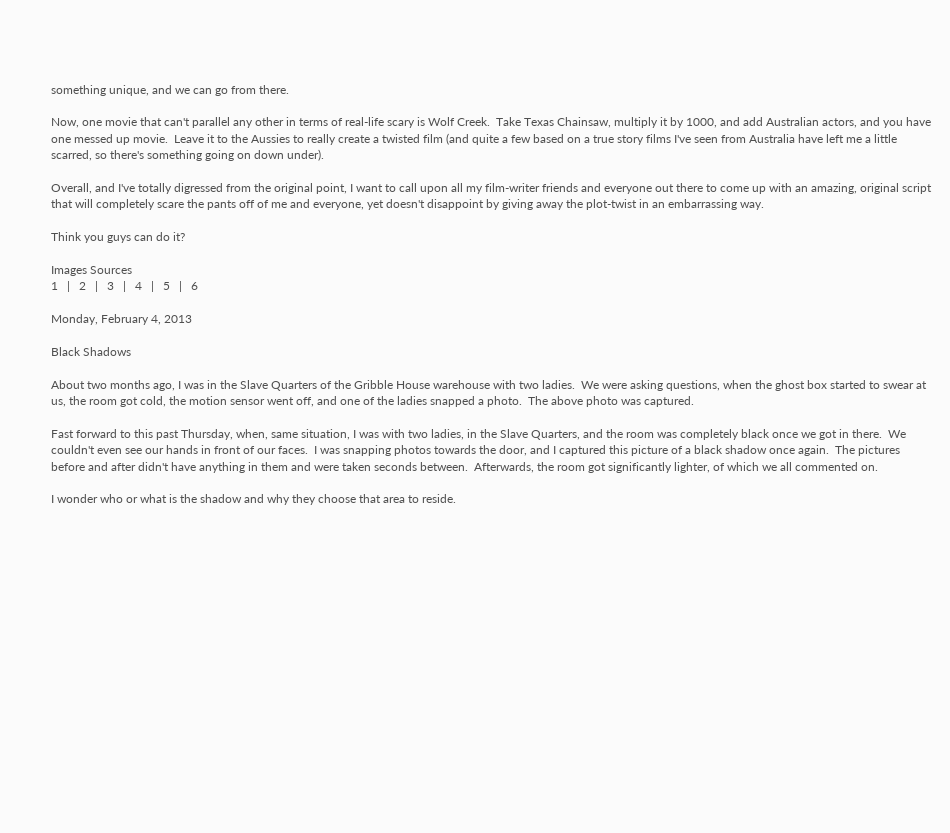something unique, and we can go from there.

Now, one movie that can't parallel any other in terms of real-life scary is Wolf Creek.  Take Texas Chainsaw, multiply it by 1000, and add Australian actors, and you have one messed up movie.  Leave it to the Aussies to really create a twisted film (and quite a few based on a true story films I've seen from Australia have left me a little scarred, so there's something going on down under).

Overall, and I've totally digressed from the original point, I want to call upon all my film-writer friends and everyone out there to come up with an amazing, original script that will completely scare the pants off of me and everyone, yet doesn't disappoint by giving away the plot-twist in an embarrassing way.

Think you guys can do it?

Images Sources
1   |   2   |   3   |   4   |   5   |   6

Monday, February 4, 2013

Black Shadows

About two months ago, I was in the Slave Quarters of the Gribble House warehouse with two ladies.  We were asking questions, when the ghost box started to swear at us, the room got cold, the motion sensor went off, and one of the ladies snapped a photo.  The above photo was captured.

Fast forward to this past Thursday, when, same situation, I was with two ladies, in the Slave Quarters, and the room was completely black once we got in there.  We couldn't even see our hands in front of our faces.  I was snapping photos towards the door, and I captured this picture of a black shadow once again.  The pictures before and after didn't have anything in them and were taken seconds between.  Afterwards, the room got significantly lighter, of which we all commented on.

I wonder who or what is the shadow and why they choose that area to reside.